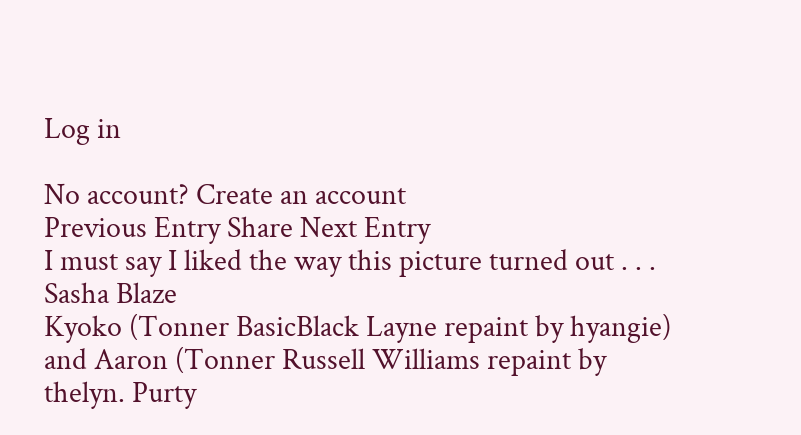Log in

No account? Create an account
Previous Entry Share Next Entry
I must say I liked the way this picture turned out . . .
Sasha Blaze
Kyoko (Tonner BasicBlack Layne repaint by hyangie) and Aaron (Tonner Russell Williams repaint by thelyn. Purty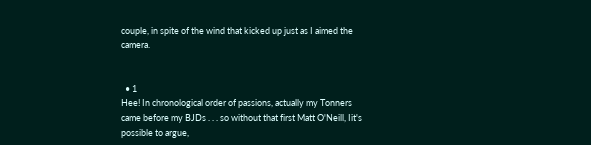couple, in spite of the wind that kicked up just as I aimed the camera.


  • 1
Hee! In chronological order of passions, actually my Tonners came before my BJDs . . . so without that first Matt O'Neill, Iit's possible to argue,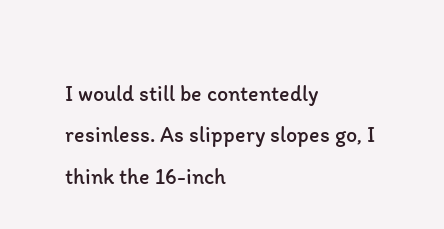I would still be contentedly resinless. As slippery slopes go, I think the 16-inch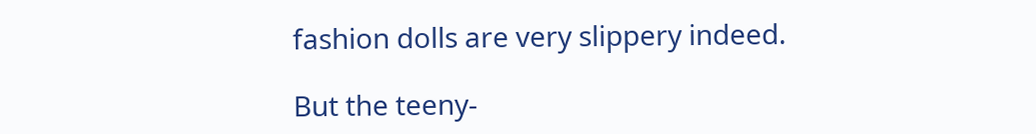fashion dolls are very slippery indeed.

But the teeny-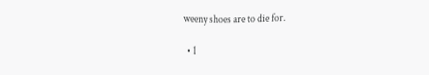weeny shoes are to die for.

  • 1